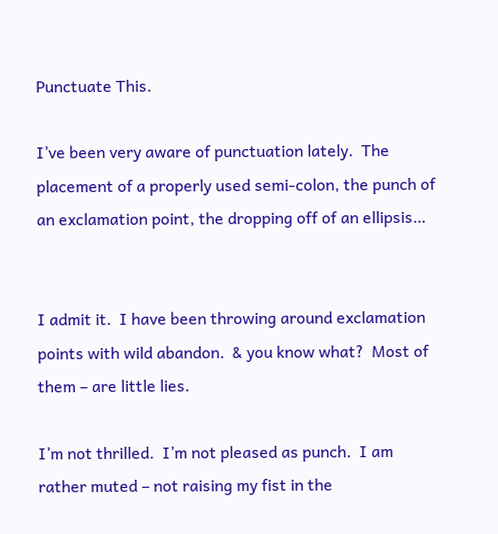Punctuate This.

I’ve been very aware of punctuation lately.  The placement of a properly used semi-colon, the punch of an exclamation point, the dropping off of an ellipsis…


I admit it.  I have been throwing around exclamation points with wild abandon.  & you know what?  Most of them – are little lies.

I’m not thrilled.  I’m not pleased as punch.  I am rather muted – not raising my fist in the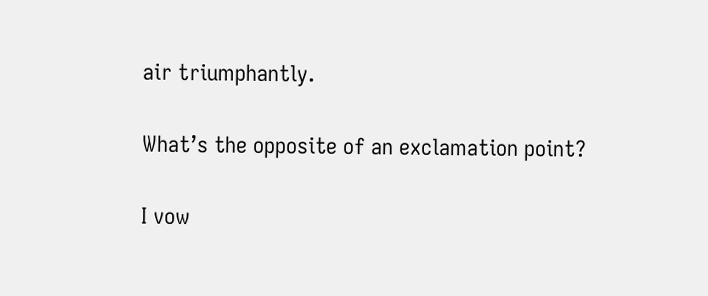air triumphantly.

What’s the opposite of an exclamation point?

I vow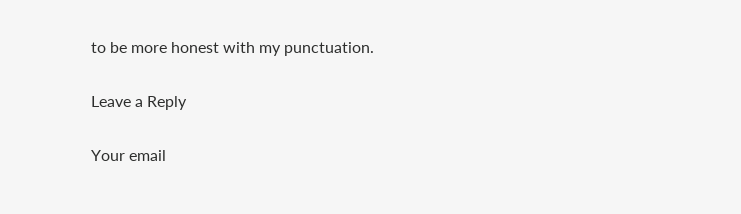to be more honest with my punctuation.

Leave a Reply

Your email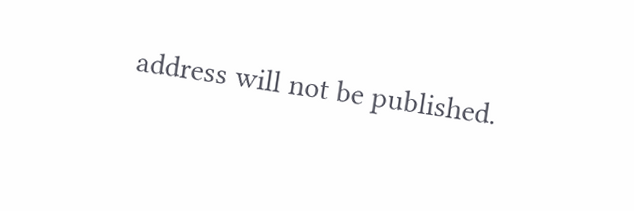address will not be published.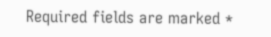Required fields are marked *